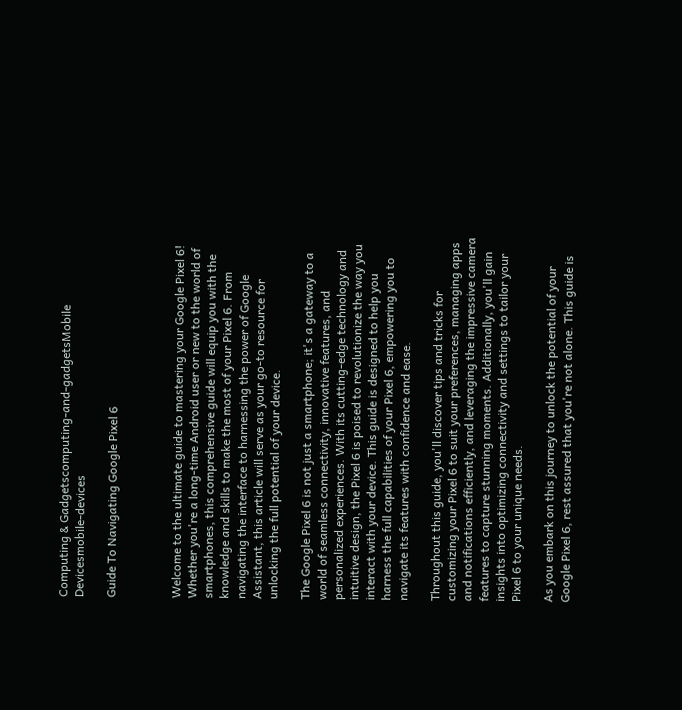Computing & Gadgetscomputing-and-gadgetsMobile Devicesmobile-devices

Guide To Navigating Google Pixel 6



Welcome to the ultimate guide to mastering your Google Pixel 6! Whether you're a long-time Android user or new to the world of smartphones, this comprehensive guide will equip you with the knowledge and skills to make the most of your Pixel 6. From navigating the interface to harnessing the power of Google Assistant, this article will serve as your go-to resource for unlocking the full potential of your device.

The Google Pixel 6 is not just a smartphone; it's a gateway to a world of seamless connectivity, innovative features, and personalized experiences. With its cutting-edge technology and intuitive design, the Pixel 6 is poised to revolutionize the way you interact with your device. This guide is designed to help you harness the full capabilities of your Pixel 6, empowering you to navigate its features with confidence and ease.

Throughout this guide, you'll discover tips and tricks for customizing your Pixel 6 to suit your preferences, managing apps and notifications efficiently, and leveraging the impressive camera features to capture stunning moments. Additionally, you'll gain insights into optimizing connectivity and settings to tailor your Pixel 6 to your unique needs.

As you embark on this journey to unlock the potential of your Google Pixel 6, rest assured that you're not alone. This guide is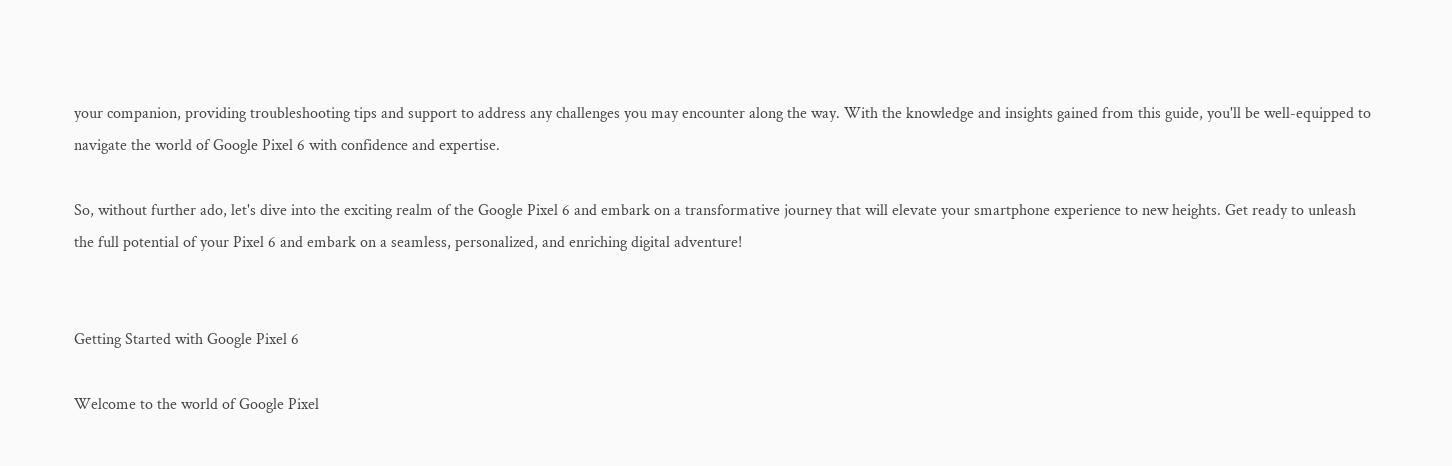your companion, providing troubleshooting tips and support to address any challenges you may encounter along the way. With the knowledge and insights gained from this guide, you'll be well-equipped to navigate the world of Google Pixel 6 with confidence and expertise.

So, without further ado, let's dive into the exciting realm of the Google Pixel 6 and embark on a transformative journey that will elevate your smartphone experience to new heights. Get ready to unleash the full potential of your Pixel 6 and embark on a seamless, personalized, and enriching digital adventure!


Getting Started with Google Pixel 6

Welcome to the world of Google Pixel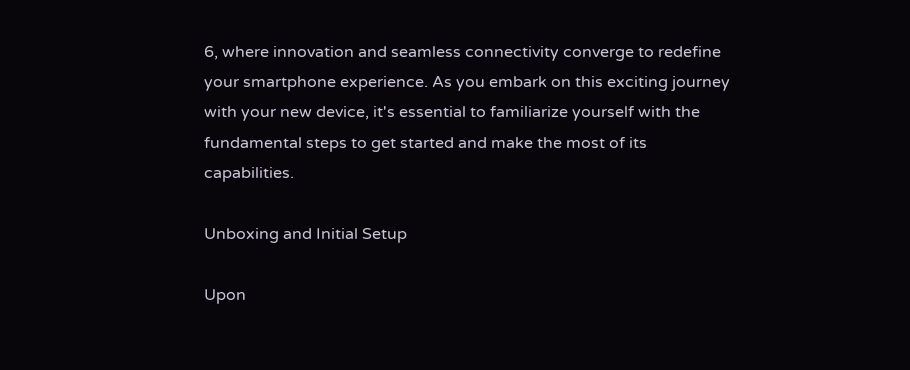6, where innovation and seamless connectivity converge to redefine your smartphone experience. As you embark on this exciting journey with your new device, it's essential to familiarize yourself with the fundamental steps to get started and make the most of its capabilities.

Unboxing and Initial Setup

Upon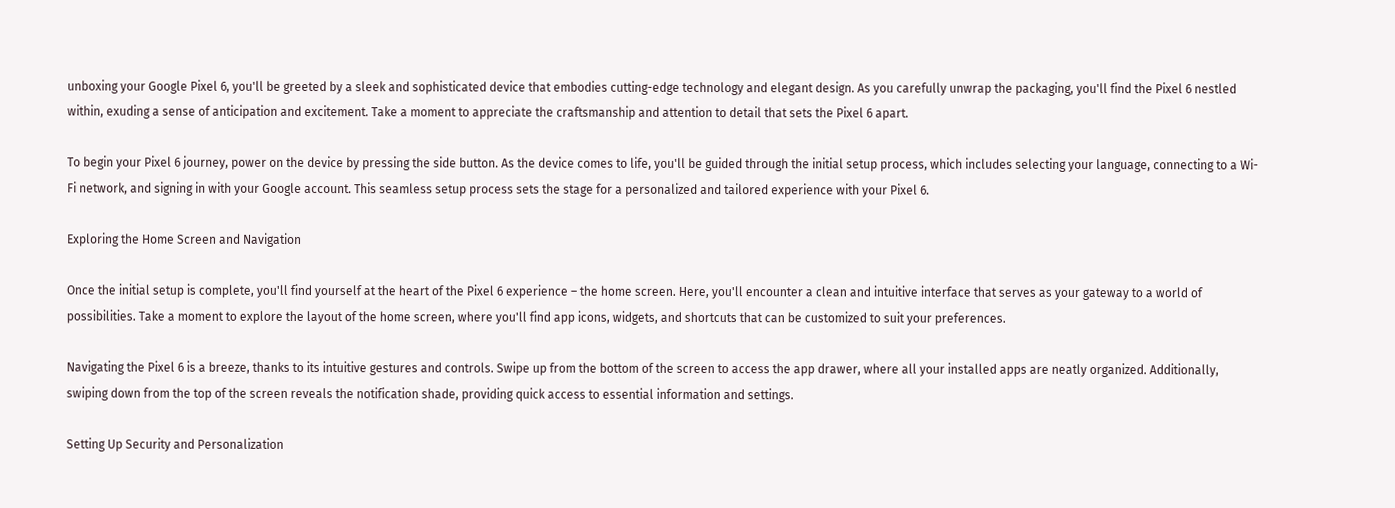unboxing your Google Pixel 6, you'll be greeted by a sleek and sophisticated device that embodies cutting-edge technology and elegant design. As you carefully unwrap the packaging, you'll find the Pixel 6 nestled within, exuding a sense of anticipation and excitement. Take a moment to appreciate the craftsmanship and attention to detail that sets the Pixel 6 apart.

To begin your Pixel 6 journey, power on the device by pressing the side button. As the device comes to life, you'll be guided through the initial setup process, which includes selecting your language, connecting to a Wi-Fi network, and signing in with your Google account. This seamless setup process sets the stage for a personalized and tailored experience with your Pixel 6.

Exploring the Home Screen and Navigation

Once the initial setup is complete, you'll find yourself at the heart of the Pixel 6 experience – the home screen. Here, you'll encounter a clean and intuitive interface that serves as your gateway to a world of possibilities. Take a moment to explore the layout of the home screen, where you'll find app icons, widgets, and shortcuts that can be customized to suit your preferences.

Navigating the Pixel 6 is a breeze, thanks to its intuitive gestures and controls. Swipe up from the bottom of the screen to access the app drawer, where all your installed apps are neatly organized. Additionally, swiping down from the top of the screen reveals the notification shade, providing quick access to essential information and settings.

Setting Up Security and Personalization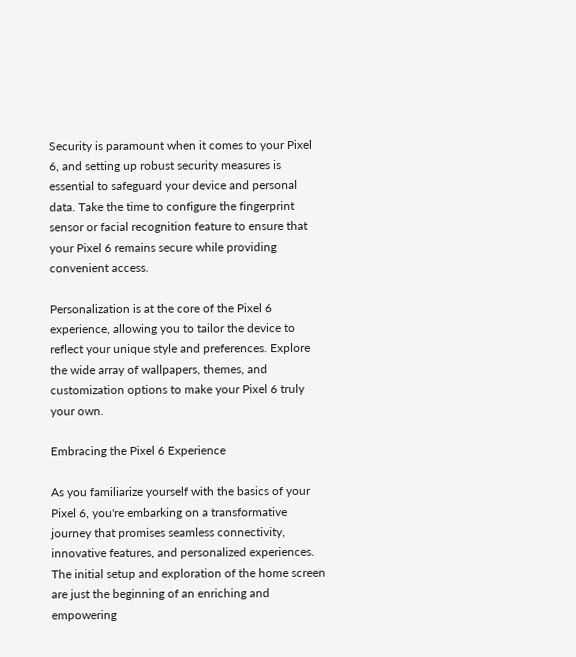Security is paramount when it comes to your Pixel 6, and setting up robust security measures is essential to safeguard your device and personal data. Take the time to configure the fingerprint sensor or facial recognition feature to ensure that your Pixel 6 remains secure while providing convenient access.

Personalization is at the core of the Pixel 6 experience, allowing you to tailor the device to reflect your unique style and preferences. Explore the wide array of wallpapers, themes, and customization options to make your Pixel 6 truly your own.

Embracing the Pixel 6 Experience

As you familiarize yourself with the basics of your Pixel 6, you're embarking on a transformative journey that promises seamless connectivity, innovative features, and personalized experiences. The initial setup and exploration of the home screen are just the beginning of an enriching and empowering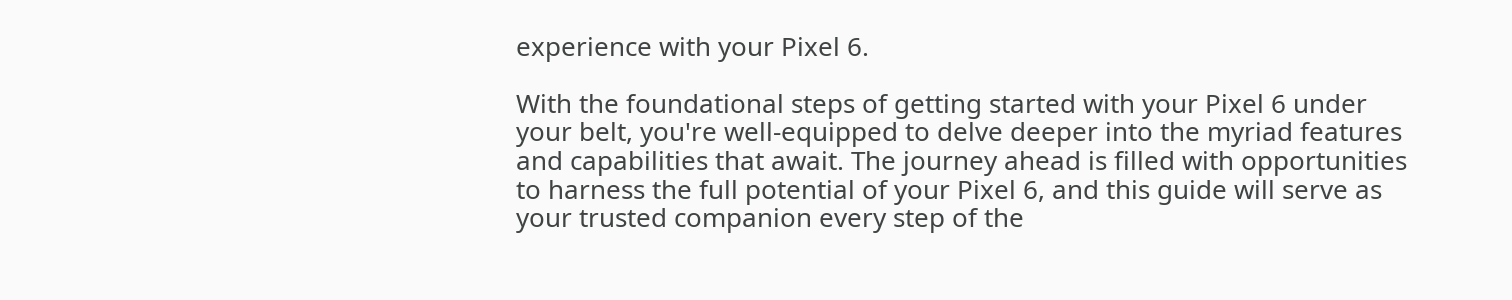experience with your Pixel 6.

With the foundational steps of getting started with your Pixel 6 under your belt, you're well-equipped to delve deeper into the myriad features and capabilities that await. The journey ahead is filled with opportunities to harness the full potential of your Pixel 6, and this guide will serve as your trusted companion every step of the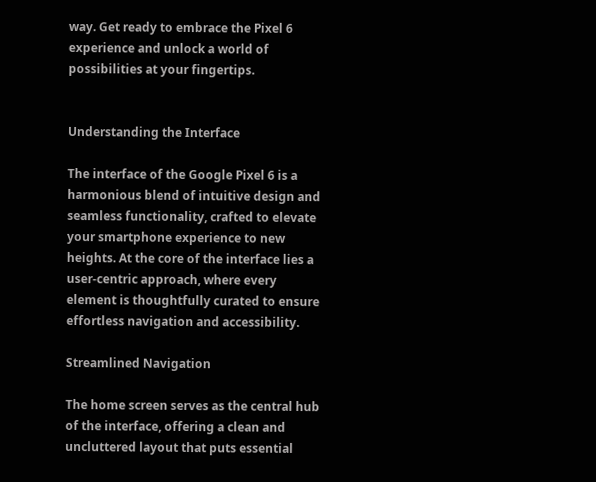way. Get ready to embrace the Pixel 6 experience and unlock a world of possibilities at your fingertips.


Understanding the Interface

The interface of the Google Pixel 6 is a harmonious blend of intuitive design and seamless functionality, crafted to elevate your smartphone experience to new heights. At the core of the interface lies a user-centric approach, where every element is thoughtfully curated to ensure effortless navigation and accessibility.

Streamlined Navigation

The home screen serves as the central hub of the interface, offering a clean and uncluttered layout that puts essential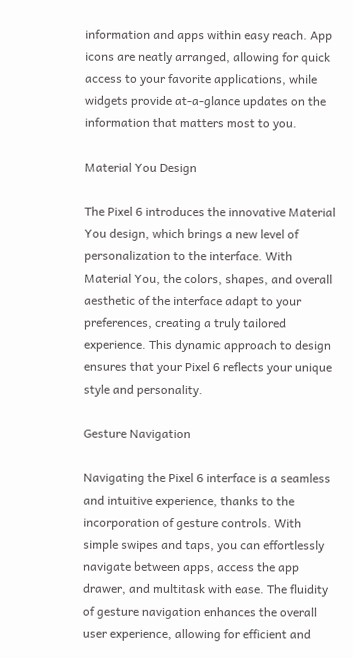information and apps within easy reach. App icons are neatly arranged, allowing for quick access to your favorite applications, while widgets provide at-a-glance updates on the information that matters most to you.

Material You Design

The Pixel 6 introduces the innovative Material You design, which brings a new level of personalization to the interface. With Material You, the colors, shapes, and overall aesthetic of the interface adapt to your preferences, creating a truly tailored experience. This dynamic approach to design ensures that your Pixel 6 reflects your unique style and personality.

Gesture Navigation

Navigating the Pixel 6 interface is a seamless and intuitive experience, thanks to the incorporation of gesture controls. With simple swipes and taps, you can effortlessly navigate between apps, access the app drawer, and multitask with ease. The fluidity of gesture navigation enhances the overall user experience, allowing for efficient and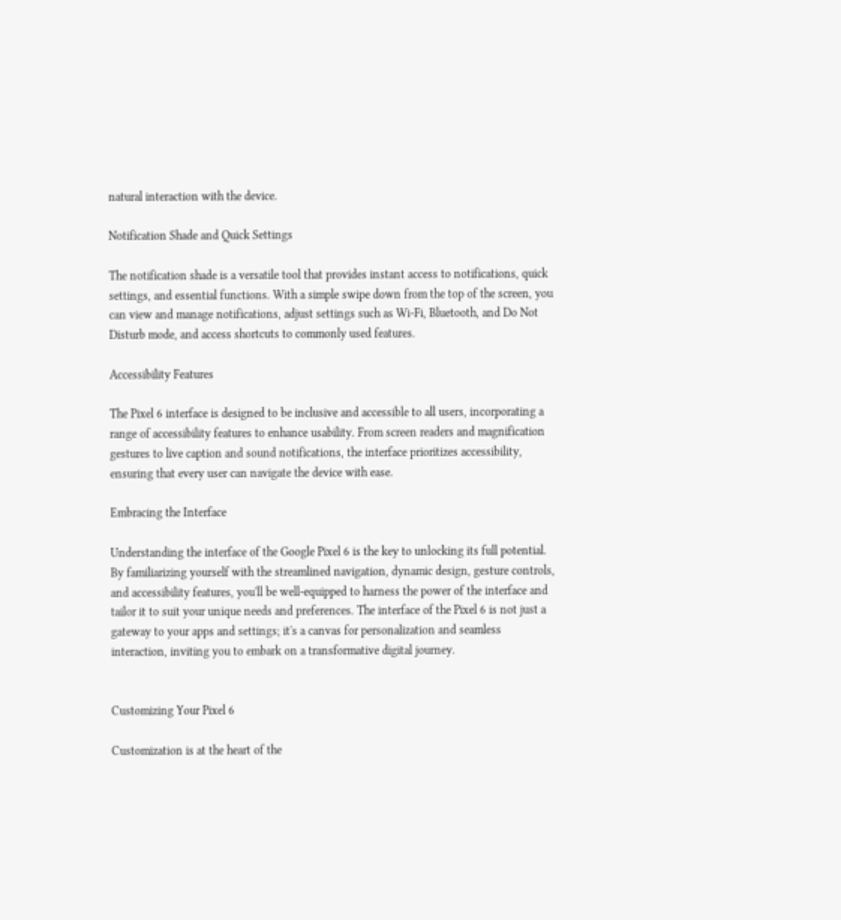natural interaction with the device.

Notification Shade and Quick Settings

The notification shade is a versatile tool that provides instant access to notifications, quick settings, and essential functions. With a simple swipe down from the top of the screen, you can view and manage notifications, adjust settings such as Wi-Fi, Bluetooth, and Do Not Disturb mode, and access shortcuts to commonly used features.

Accessibility Features

The Pixel 6 interface is designed to be inclusive and accessible to all users, incorporating a range of accessibility features to enhance usability. From screen readers and magnification gestures to live caption and sound notifications, the interface prioritizes accessibility, ensuring that every user can navigate the device with ease.

Embracing the Interface

Understanding the interface of the Google Pixel 6 is the key to unlocking its full potential. By familiarizing yourself with the streamlined navigation, dynamic design, gesture controls, and accessibility features, you'll be well-equipped to harness the power of the interface and tailor it to suit your unique needs and preferences. The interface of the Pixel 6 is not just a gateway to your apps and settings; it's a canvas for personalization and seamless interaction, inviting you to embark on a transformative digital journey.


Customizing Your Pixel 6

Customization is at the heart of the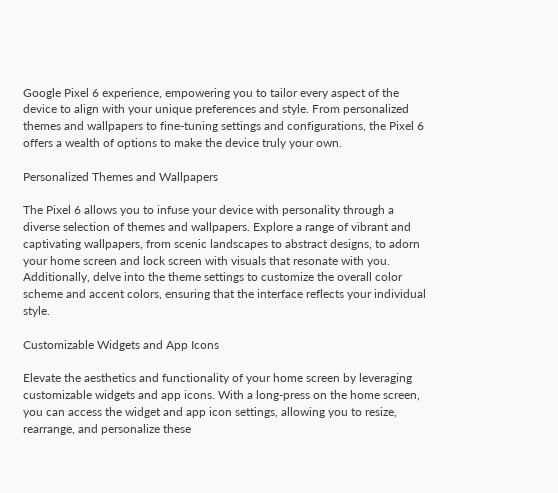Google Pixel 6 experience, empowering you to tailor every aspect of the device to align with your unique preferences and style. From personalized themes and wallpapers to fine-tuning settings and configurations, the Pixel 6 offers a wealth of options to make the device truly your own.

Personalized Themes and Wallpapers

The Pixel 6 allows you to infuse your device with personality through a diverse selection of themes and wallpapers. Explore a range of vibrant and captivating wallpapers, from scenic landscapes to abstract designs, to adorn your home screen and lock screen with visuals that resonate with you. Additionally, delve into the theme settings to customize the overall color scheme and accent colors, ensuring that the interface reflects your individual style.

Customizable Widgets and App Icons

Elevate the aesthetics and functionality of your home screen by leveraging customizable widgets and app icons. With a long-press on the home screen, you can access the widget and app icon settings, allowing you to resize, rearrange, and personalize these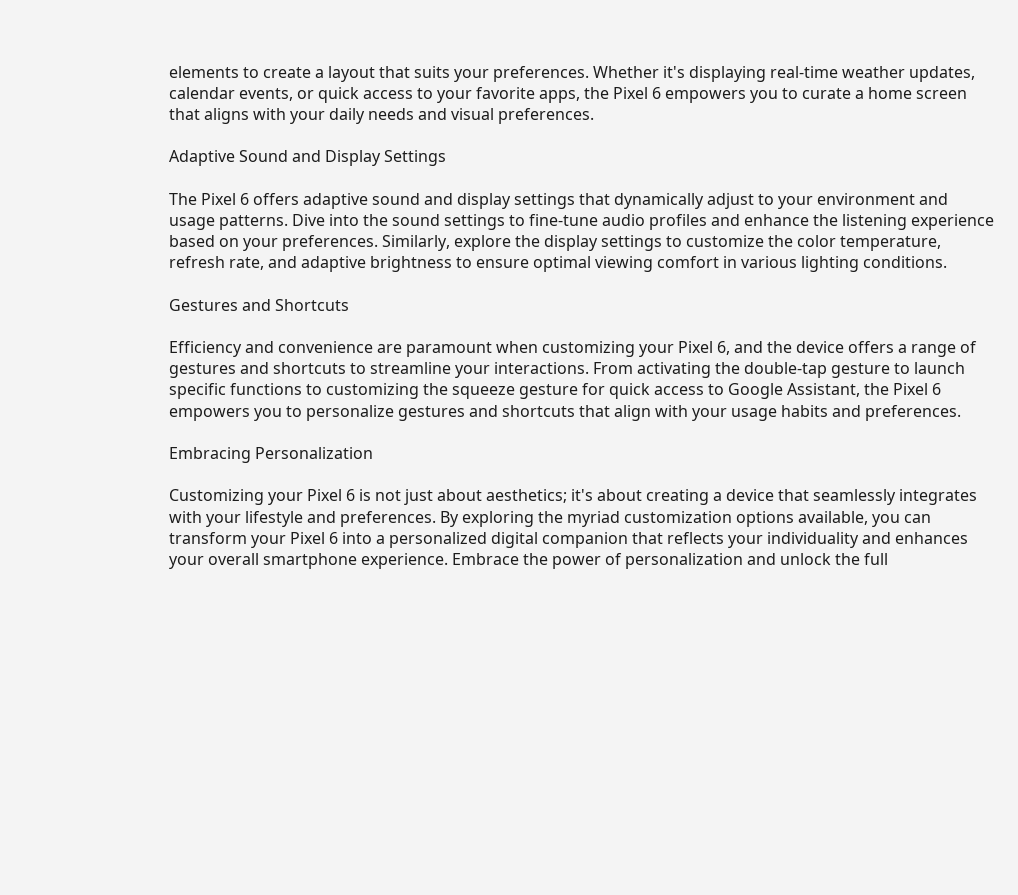elements to create a layout that suits your preferences. Whether it's displaying real-time weather updates, calendar events, or quick access to your favorite apps, the Pixel 6 empowers you to curate a home screen that aligns with your daily needs and visual preferences.

Adaptive Sound and Display Settings

The Pixel 6 offers adaptive sound and display settings that dynamically adjust to your environment and usage patterns. Dive into the sound settings to fine-tune audio profiles and enhance the listening experience based on your preferences. Similarly, explore the display settings to customize the color temperature, refresh rate, and adaptive brightness to ensure optimal viewing comfort in various lighting conditions.

Gestures and Shortcuts

Efficiency and convenience are paramount when customizing your Pixel 6, and the device offers a range of gestures and shortcuts to streamline your interactions. From activating the double-tap gesture to launch specific functions to customizing the squeeze gesture for quick access to Google Assistant, the Pixel 6 empowers you to personalize gestures and shortcuts that align with your usage habits and preferences.

Embracing Personalization

Customizing your Pixel 6 is not just about aesthetics; it's about creating a device that seamlessly integrates with your lifestyle and preferences. By exploring the myriad customization options available, you can transform your Pixel 6 into a personalized digital companion that reflects your individuality and enhances your overall smartphone experience. Embrace the power of personalization and unlock the full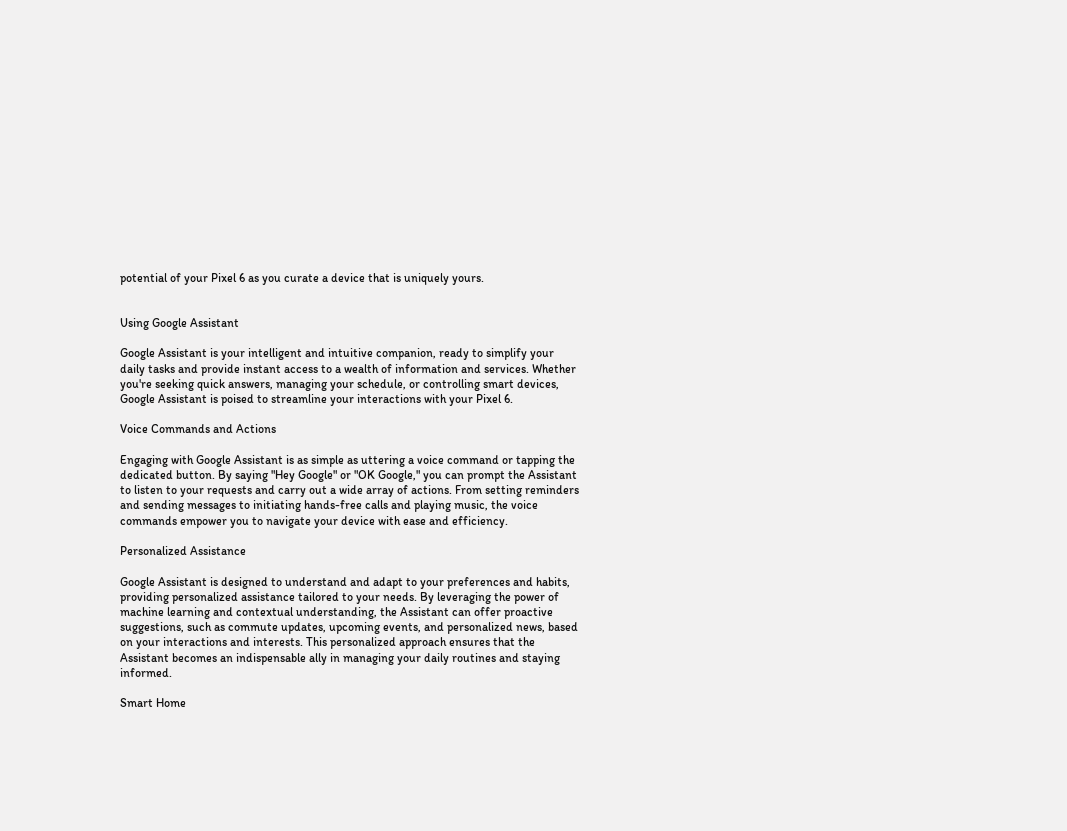potential of your Pixel 6 as you curate a device that is uniquely yours.


Using Google Assistant

Google Assistant is your intelligent and intuitive companion, ready to simplify your daily tasks and provide instant access to a wealth of information and services. Whether you're seeking quick answers, managing your schedule, or controlling smart devices, Google Assistant is poised to streamline your interactions with your Pixel 6.

Voice Commands and Actions

Engaging with Google Assistant is as simple as uttering a voice command or tapping the dedicated button. By saying "Hey Google" or "OK Google," you can prompt the Assistant to listen to your requests and carry out a wide array of actions. From setting reminders and sending messages to initiating hands-free calls and playing music, the voice commands empower you to navigate your device with ease and efficiency.

Personalized Assistance

Google Assistant is designed to understand and adapt to your preferences and habits, providing personalized assistance tailored to your needs. By leveraging the power of machine learning and contextual understanding, the Assistant can offer proactive suggestions, such as commute updates, upcoming events, and personalized news, based on your interactions and interests. This personalized approach ensures that the Assistant becomes an indispensable ally in managing your daily routines and staying informed.

Smart Home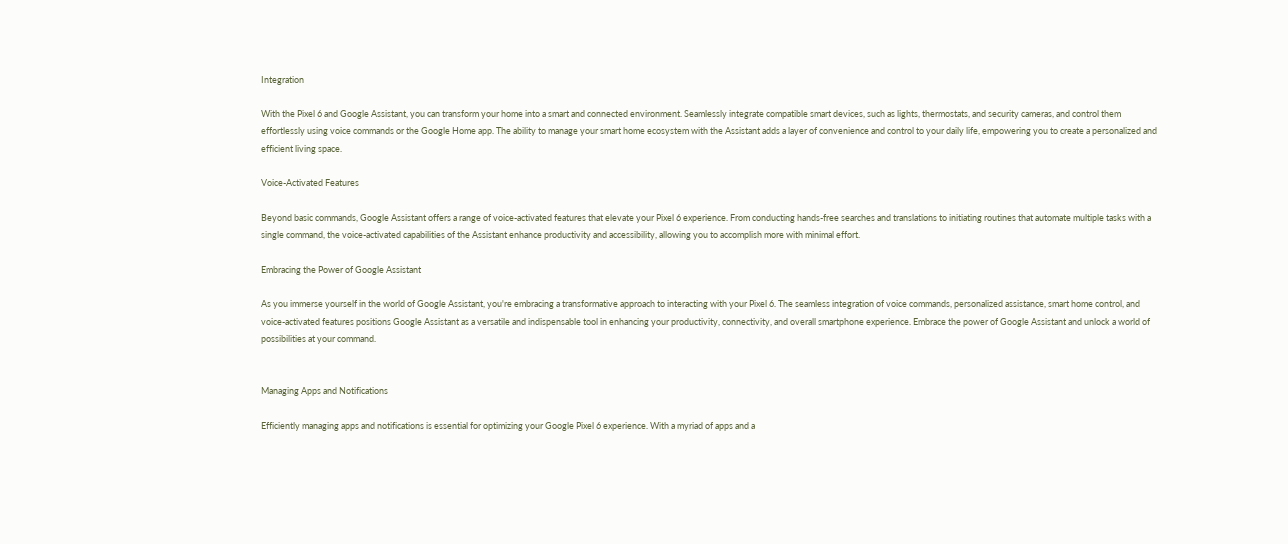Integration

With the Pixel 6 and Google Assistant, you can transform your home into a smart and connected environment. Seamlessly integrate compatible smart devices, such as lights, thermostats, and security cameras, and control them effortlessly using voice commands or the Google Home app. The ability to manage your smart home ecosystem with the Assistant adds a layer of convenience and control to your daily life, empowering you to create a personalized and efficient living space.

Voice-Activated Features

Beyond basic commands, Google Assistant offers a range of voice-activated features that elevate your Pixel 6 experience. From conducting hands-free searches and translations to initiating routines that automate multiple tasks with a single command, the voice-activated capabilities of the Assistant enhance productivity and accessibility, allowing you to accomplish more with minimal effort.

Embracing the Power of Google Assistant

As you immerse yourself in the world of Google Assistant, you're embracing a transformative approach to interacting with your Pixel 6. The seamless integration of voice commands, personalized assistance, smart home control, and voice-activated features positions Google Assistant as a versatile and indispensable tool in enhancing your productivity, connectivity, and overall smartphone experience. Embrace the power of Google Assistant and unlock a world of possibilities at your command.


Managing Apps and Notifications

Efficiently managing apps and notifications is essential for optimizing your Google Pixel 6 experience. With a myriad of apps and a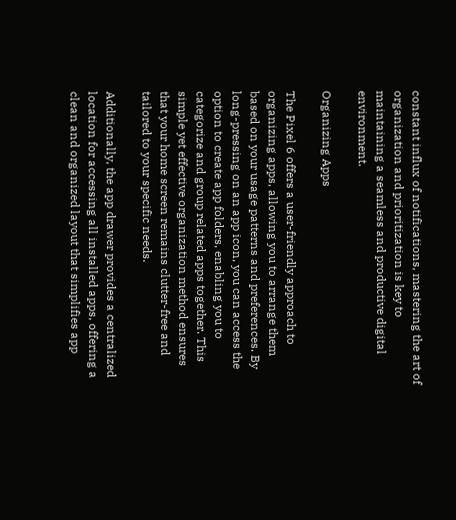constant influx of notifications, mastering the art of organization and prioritization is key to maintaining a seamless and productive digital environment.

Organizing Apps

The Pixel 6 offers a user-friendly approach to organizing apps, allowing you to arrange them based on your usage patterns and preferences. By long-pressing on an app icon, you can access the option to create app folders, enabling you to categorize and group related apps together. This simple yet effective organization method ensures that your home screen remains clutter-free and tailored to your specific needs.

Additionally, the app drawer provides a centralized location for accessing all installed apps, offering a clean and organized layout that simplifies app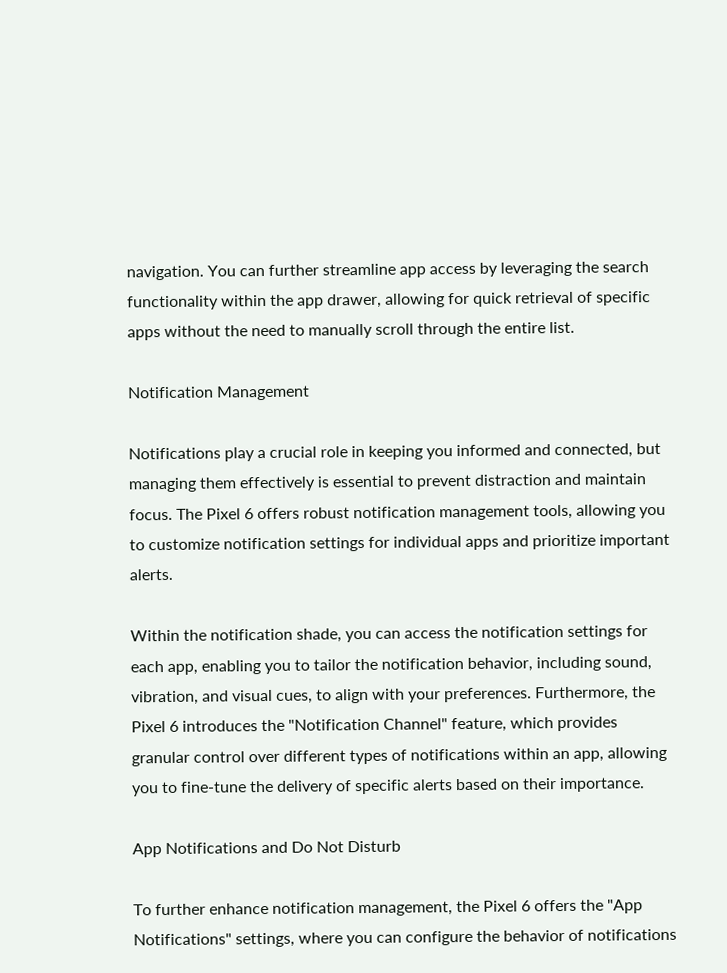navigation. You can further streamline app access by leveraging the search functionality within the app drawer, allowing for quick retrieval of specific apps without the need to manually scroll through the entire list.

Notification Management

Notifications play a crucial role in keeping you informed and connected, but managing them effectively is essential to prevent distraction and maintain focus. The Pixel 6 offers robust notification management tools, allowing you to customize notification settings for individual apps and prioritize important alerts.

Within the notification shade, you can access the notification settings for each app, enabling you to tailor the notification behavior, including sound, vibration, and visual cues, to align with your preferences. Furthermore, the Pixel 6 introduces the "Notification Channel" feature, which provides granular control over different types of notifications within an app, allowing you to fine-tune the delivery of specific alerts based on their importance.

App Notifications and Do Not Disturb

To further enhance notification management, the Pixel 6 offers the "App Notifications" settings, where you can configure the behavior of notifications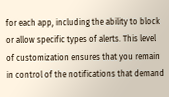for each app, including the ability to block or allow specific types of alerts. This level of customization ensures that you remain in control of the notifications that demand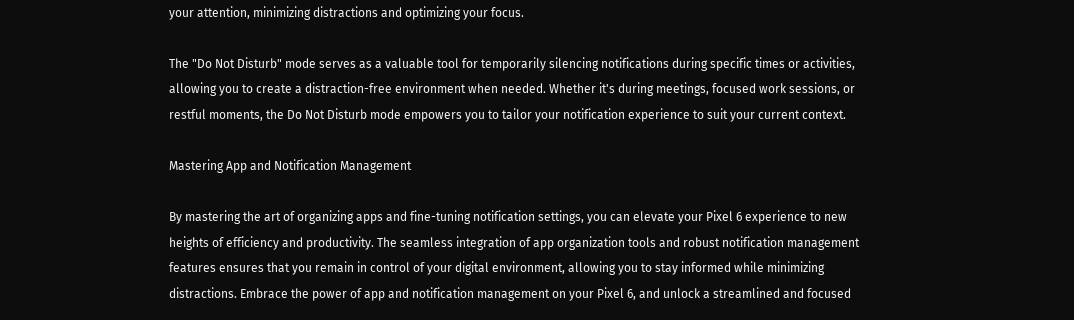your attention, minimizing distractions and optimizing your focus.

The "Do Not Disturb" mode serves as a valuable tool for temporarily silencing notifications during specific times or activities, allowing you to create a distraction-free environment when needed. Whether it's during meetings, focused work sessions, or restful moments, the Do Not Disturb mode empowers you to tailor your notification experience to suit your current context.

Mastering App and Notification Management

By mastering the art of organizing apps and fine-tuning notification settings, you can elevate your Pixel 6 experience to new heights of efficiency and productivity. The seamless integration of app organization tools and robust notification management features ensures that you remain in control of your digital environment, allowing you to stay informed while minimizing distractions. Embrace the power of app and notification management on your Pixel 6, and unlock a streamlined and focused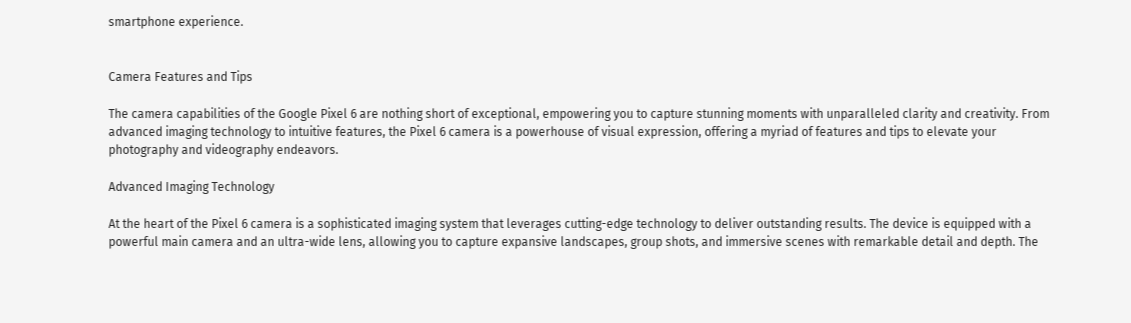smartphone experience.


Camera Features and Tips

The camera capabilities of the Google Pixel 6 are nothing short of exceptional, empowering you to capture stunning moments with unparalleled clarity and creativity. From advanced imaging technology to intuitive features, the Pixel 6 camera is a powerhouse of visual expression, offering a myriad of features and tips to elevate your photography and videography endeavors.

Advanced Imaging Technology

At the heart of the Pixel 6 camera is a sophisticated imaging system that leverages cutting-edge technology to deliver outstanding results. The device is equipped with a powerful main camera and an ultra-wide lens, allowing you to capture expansive landscapes, group shots, and immersive scenes with remarkable detail and depth. The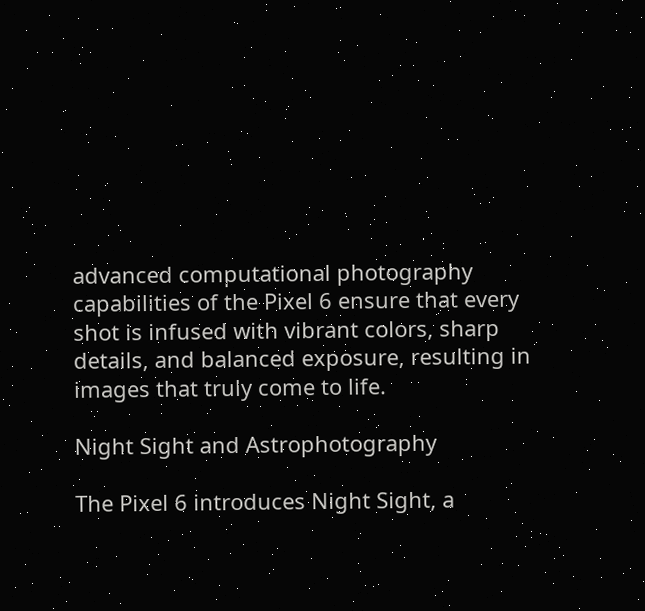advanced computational photography capabilities of the Pixel 6 ensure that every shot is infused with vibrant colors, sharp details, and balanced exposure, resulting in images that truly come to life.

Night Sight and Astrophotography

The Pixel 6 introduces Night Sight, a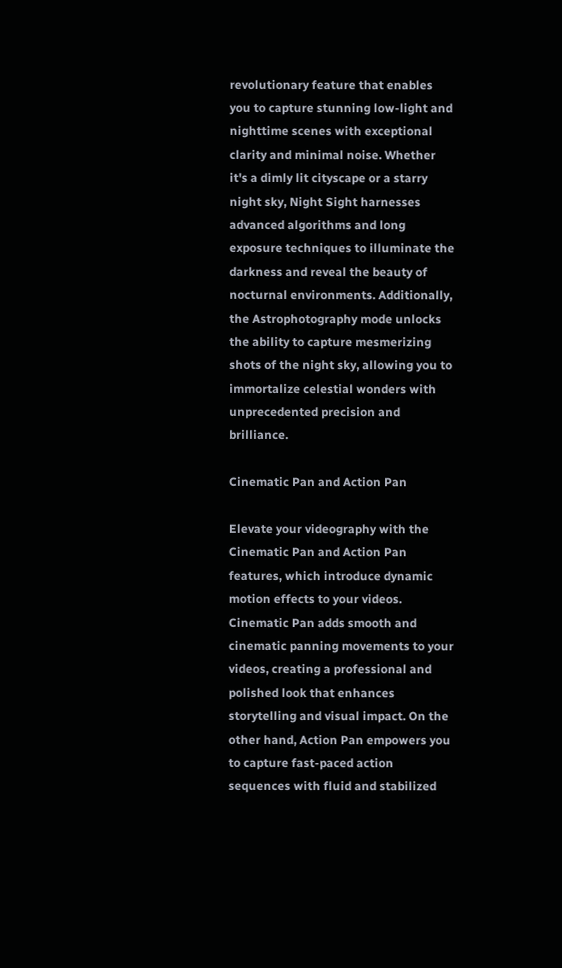revolutionary feature that enables you to capture stunning low-light and nighttime scenes with exceptional clarity and minimal noise. Whether it's a dimly lit cityscape or a starry night sky, Night Sight harnesses advanced algorithms and long exposure techniques to illuminate the darkness and reveal the beauty of nocturnal environments. Additionally, the Astrophotography mode unlocks the ability to capture mesmerizing shots of the night sky, allowing you to immortalize celestial wonders with unprecedented precision and brilliance.

Cinematic Pan and Action Pan

Elevate your videography with the Cinematic Pan and Action Pan features, which introduce dynamic motion effects to your videos. Cinematic Pan adds smooth and cinematic panning movements to your videos, creating a professional and polished look that enhances storytelling and visual impact. On the other hand, Action Pan empowers you to capture fast-paced action sequences with fluid and stabilized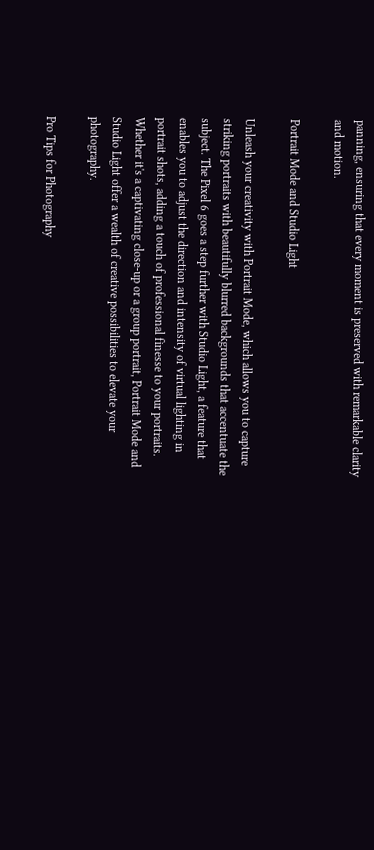panning, ensuring that every moment is preserved with remarkable clarity and motion.

Portrait Mode and Studio Light

Unleash your creativity with Portrait Mode, which allows you to capture striking portraits with beautifully blurred backgrounds that accentuate the subject. The Pixel 6 goes a step further with Studio Light, a feature that enables you to adjust the direction and intensity of virtual lighting in portrait shots, adding a touch of professional finesse to your portraits. Whether it's a captivating close-up or a group portrait, Portrait Mode and Studio Light offer a wealth of creative possibilities to elevate your photography.

Pro Tips for Photography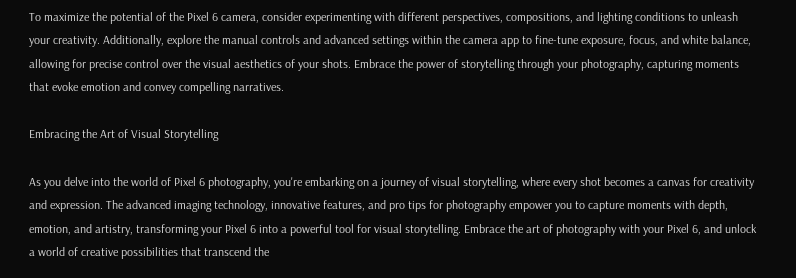To maximize the potential of the Pixel 6 camera, consider experimenting with different perspectives, compositions, and lighting conditions to unleash your creativity. Additionally, explore the manual controls and advanced settings within the camera app to fine-tune exposure, focus, and white balance, allowing for precise control over the visual aesthetics of your shots. Embrace the power of storytelling through your photography, capturing moments that evoke emotion and convey compelling narratives.

Embracing the Art of Visual Storytelling

As you delve into the world of Pixel 6 photography, you're embarking on a journey of visual storytelling, where every shot becomes a canvas for creativity and expression. The advanced imaging technology, innovative features, and pro tips for photography empower you to capture moments with depth, emotion, and artistry, transforming your Pixel 6 into a powerful tool for visual storytelling. Embrace the art of photography with your Pixel 6, and unlock a world of creative possibilities that transcend the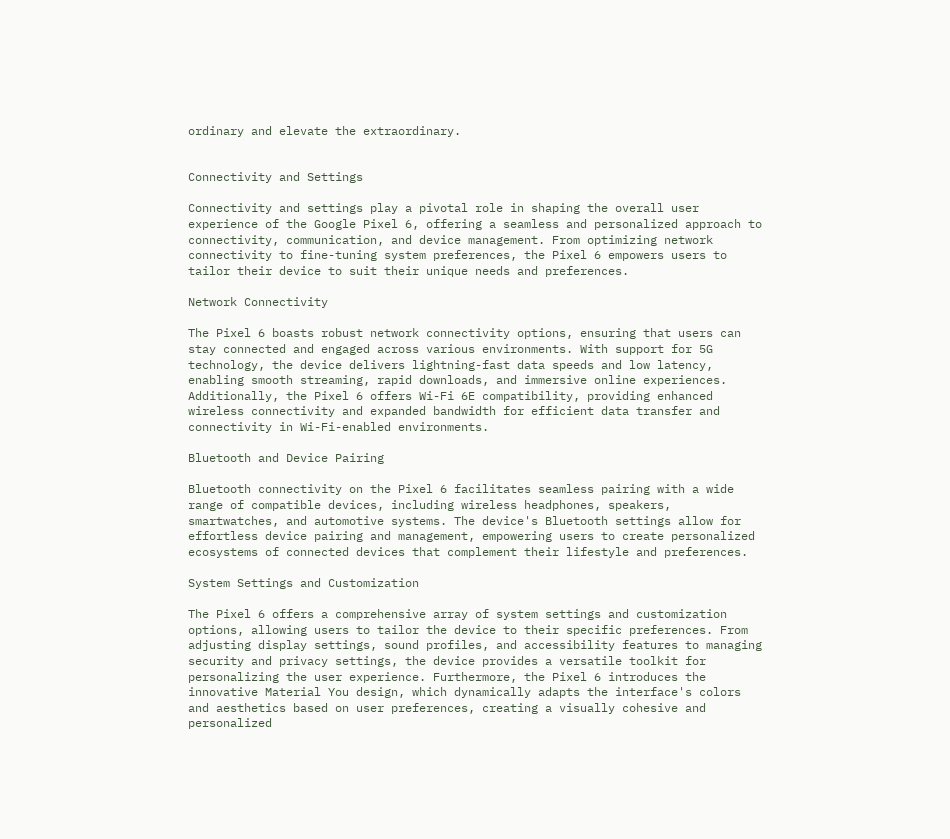ordinary and elevate the extraordinary.


Connectivity and Settings

Connectivity and settings play a pivotal role in shaping the overall user experience of the Google Pixel 6, offering a seamless and personalized approach to connectivity, communication, and device management. From optimizing network connectivity to fine-tuning system preferences, the Pixel 6 empowers users to tailor their device to suit their unique needs and preferences.

Network Connectivity

The Pixel 6 boasts robust network connectivity options, ensuring that users can stay connected and engaged across various environments. With support for 5G technology, the device delivers lightning-fast data speeds and low latency, enabling smooth streaming, rapid downloads, and immersive online experiences. Additionally, the Pixel 6 offers Wi-Fi 6E compatibility, providing enhanced wireless connectivity and expanded bandwidth for efficient data transfer and connectivity in Wi-Fi-enabled environments.

Bluetooth and Device Pairing

Bluetooth connectivity on the Pixel 6 facilitates seamless pairing with a wide range of compatible devices, including wireless headphones, speakers, smartwatches, and automotive systems. The device's Bluetooth settings allow for effortless device pairing and management, empowering users to create personalized ecosystems of connected devices that complement their lifestyle and preferences.

System Settings and Customization

The Pixel 6 offers a comprehensive array of system settings and customization options, allowing users to tailor the device to their specific preferences. From adjusting display settings, sound profiles, and accessibility features to managing security and privacy settings, the device provides a versatile toolkit for personalizing the user experience. Furthermore, the Pixel 6 introduces the innovative Material You design, which dynamically adapts the interface's colors and aesthetics based on user preferences, creating a visually cohesive and personalized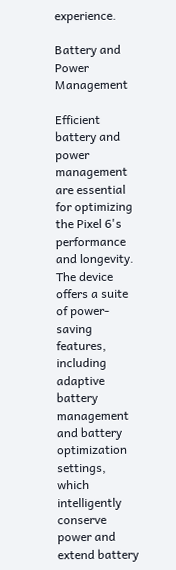experience.

Battery and Power Management

Efficient battery and power management are essential for optimizing the Pixel 6's performance and longevity. The device offers a suite of power-saving features, including adaptive battery management and battery optimization settings, which intelligently conserve power and extend battery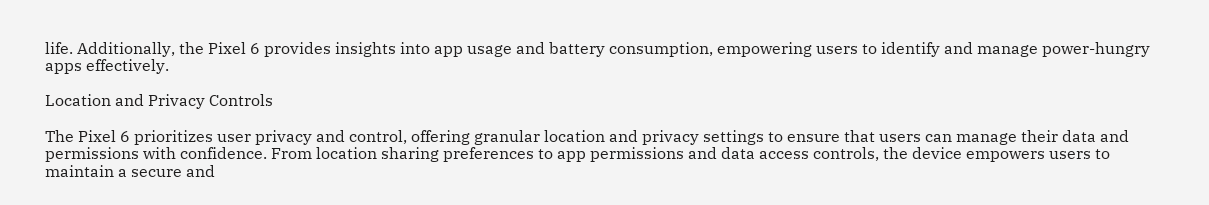life. Additionally, the Pixel 6 provides insights into app usage and battery consumption, empowering users to identify and manage power-hungry apps effectively.

Location and Privacy Controls

The Pixel 6 prioritizes user privacy and control, offering granular location and privacy settings to ensure that users can manage their data and permissions with confidence. From location sharing preferences to app permissions and data access controls, the device empowers users to maintain a secure and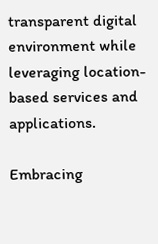transparent digital environment while leveraging location-based services and applications.

Embracing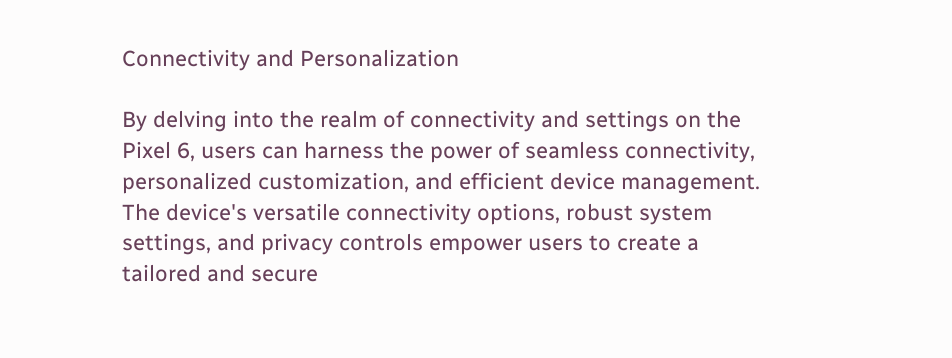Connectivity and Personalization

By delving into the realm of connectivity and settings on the Pixel 6, users can harness the power of seamless connectivity, personalized customization, and efficient device management. The device's versatile connectivity options, robust system settings, and privacy controls empower users to create a tailored and secure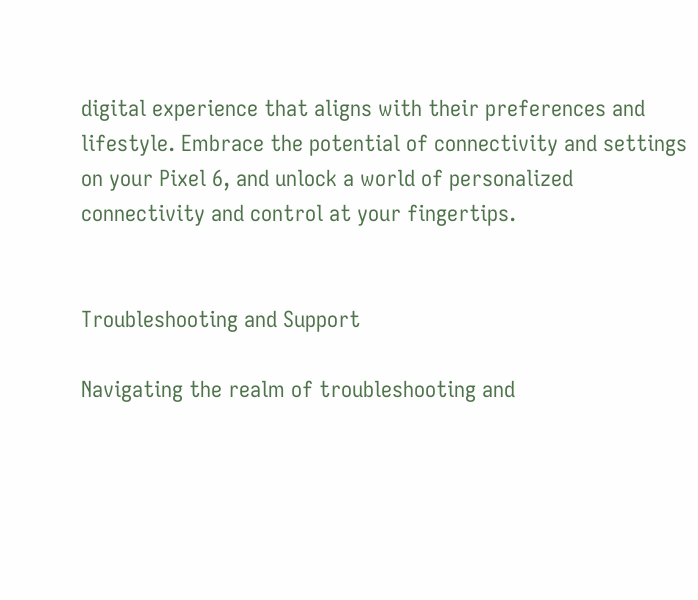digital experience that aligns with their preferences and lifestyle. Embrace the potential of connectivity and settings on your Pixel 6, and unlock a world of personalized connectivity and control at your fingertips.


Troubleshooting and Support

Navigating the realm of troubleshooting and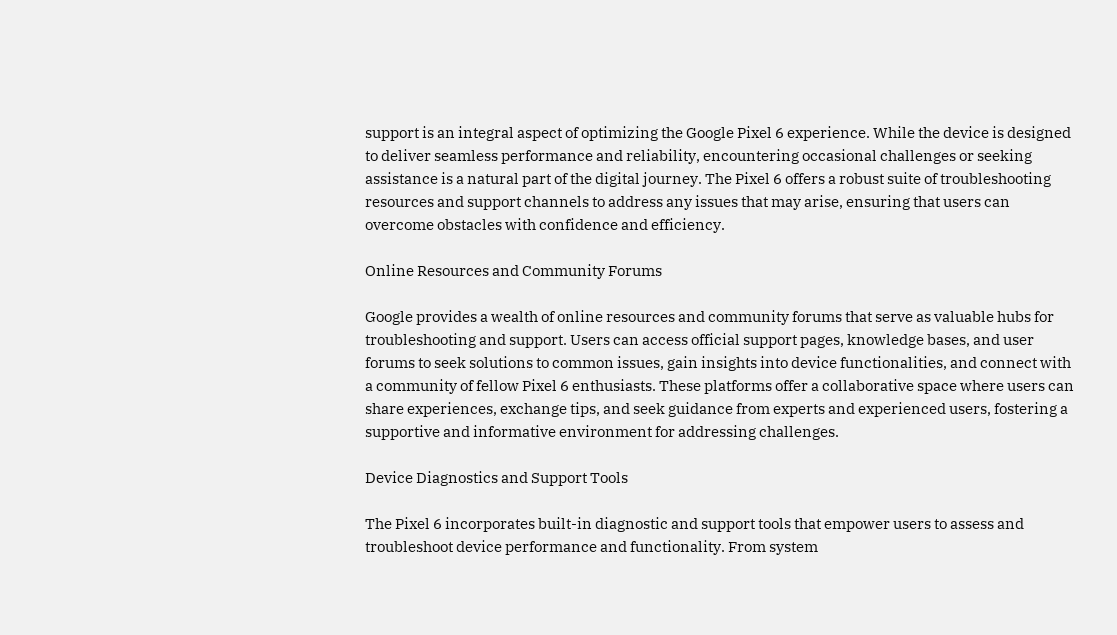support is an integral aspect of optimizing the Google Pixel 6 experience. While the device is designed to deliver seamless performance and reliability, encountering occasional challenges or seeking assistance is a natural part of the digital journey. The Pixel 6 offers a robust suite of troubleshooting resources and support channels to address any issues that may arise, ensuring that users can overcome obstacles with confidence and efficiency.

Online Resources and Community Forums

Google provides a wealth of online resources and community forums that serve as valuable hubs for troubleshooting and support. Users can access official support pages, knowledge bases, and user forums to seek solutions to common issues, gain insights into device functionalities, and connect with a community of fellow Pixel 6 enthusiasts. These platforms offer a collaborative space where users can share experiences, exchange tips, and seek guidance from experts and experienced users, fostering a supportive and informative environment for addressing challenges.

Device Diagnostics and Support Tools

The Pixel 6 incorporates built-in diagnostic and support tools that empower users to assess and troubleshoot device performance and functionality. From system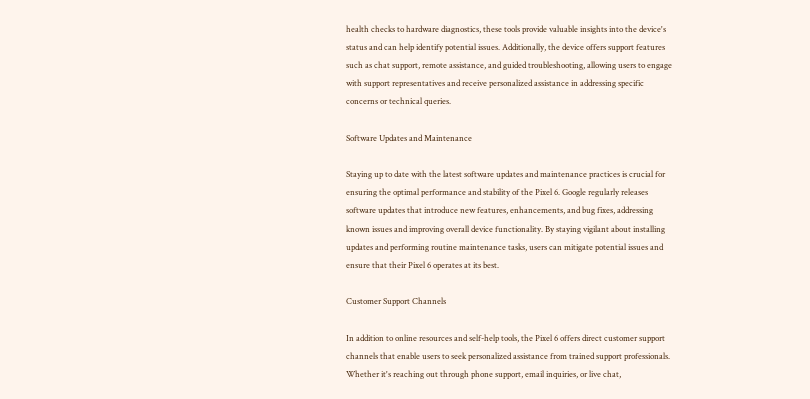health checks to hardware diagnostics, these tools provide valuable insights into the device's status and can help identify potential issues. Additionally, the device offers support features such as chat support, remote assistance, and guided troubleshooting, allowing users to engage with support representatives and receive personalized assistance in addressing specific concerns or technical queries.

Software Updates and Maintenance

Staying up to date with the latest software updates and maintenance practices is crucial for ensuring the optimal performance and stability of the Pixel 6. Google regularly releases software updates that introduce new features, enhancements, and bug fixes, addressing known issues and improving overall device functionality. By staying vigilant about installing updates and performing routine maintenance tasks, users can mitigate potential issues and ensure that their Pixel 6 operates at its best.

Customer Support Channels

In addition to online resources and self-help tools, the Pixel 6 offers direct customer support channels that enable users to seek personalized assistance from trained support professionals. Whether it's reaching out through phone support, email inquiries, or live chat,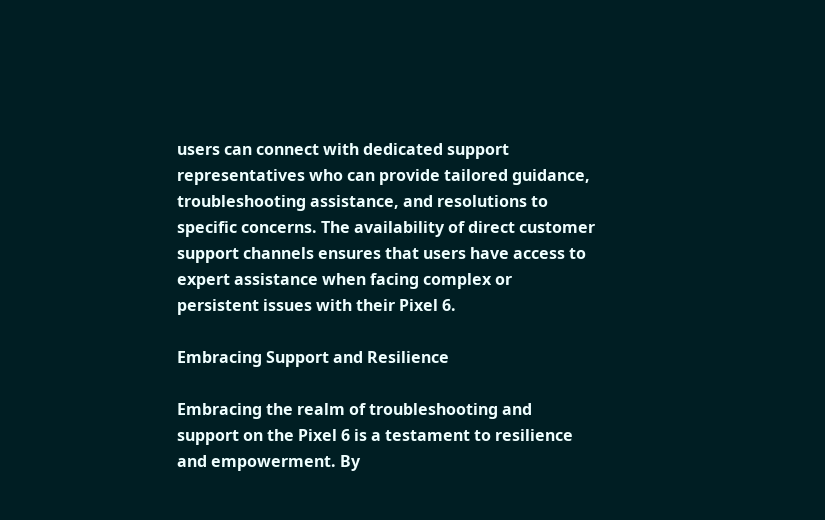users can connect with dedicated support representatives who can provide tailored guidance, troubleshooting assistance, and resolutions to specific concerns. The availability of direct customer support channels ensures that users have access to expert assistance when facing complex or persistent issues with their Pixel 6.

Embracing Support and Resilience

Embracing the realm of troubleshooting and support on the Pixel 6 is a testament to resilience and empowerment. By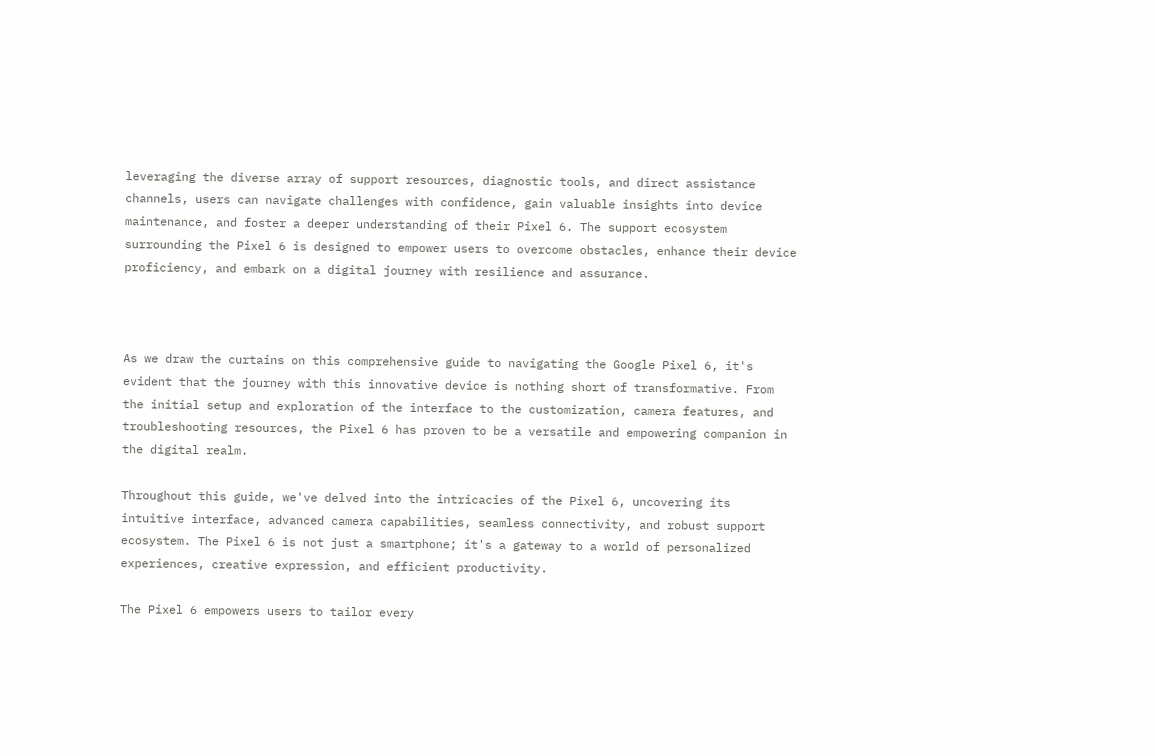leveraging the diverse array of support resources, diagnostic tools, and direct assistance channels, users can navigate challenges with confidence, gain valuable insights into device maintenance, and foster a deeper understanding of their Pixel 6. The support ecosystem surrounding the Pixel 6 is designed to empower users to overcome obstacles, enhance their device proficiency, and embark on a digital journey with resilience and assurance.



As we draw the curtains on this comprehensive guide to navigating the Google Pixel 6, it's evident that the journey with this innovative device is nothing short of transformative. From the initial setup and exploration of the interface to the customization, camera features, and troubleshooting resources, the Pixel 6 has proven to be a versatile and empowering companion in the digital realm.

Throughout this guide, we've delved into the intricacies of the Pixel 6, uncovering its intuitive interface, advanced camera capabilities, seamless connectivity, and robust support ecosystem. The Pixel 6 is not just a smartphone; it's a gateway to a world of personalized experiences, creative expression, and efficient productivity.

The Pixel 6 empowers users to tailor every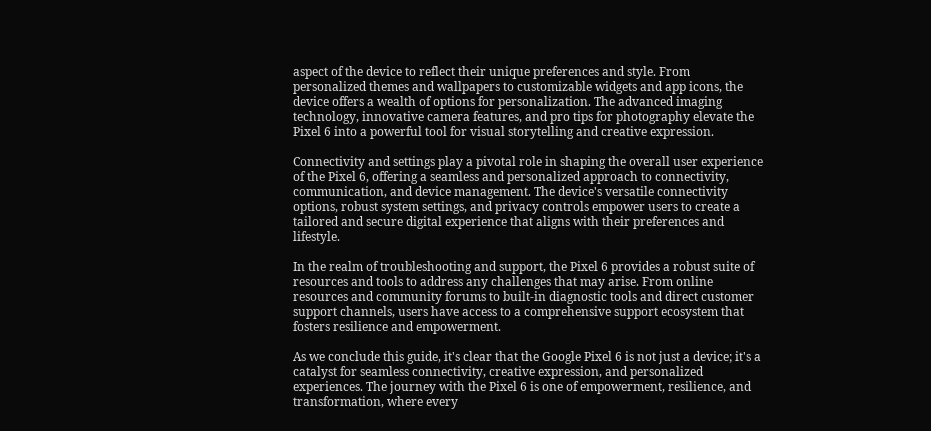aspect of the device to reflect their unique preferences and style. From personalized themes and wallpapers to customizable widgets and app icons, the device offers a wealth of options for personalization. The advanced imaging technology, innovative camera features, and pro tips for photography elevate the Pixel 6 into a powerful tool for visual storytelling and creative expression.

Connectivity and settings play a pivotal role in shaping the overall user experience of the Pixel 6, offering a seamless and personalized approach to connectivity, communication, and device management. The device's versatile connectivity options, robust system settings, and privacy controls empower users to create a tailored and secure digital experience that aligns with their preferences and lifestyle.

In the realm of troubleshooting and support, the Pixel 6 provides a robust suite of resources and tools to address any challenges that may arise. From online resources and community forums to built-in diagnostic tools and direct customer support channels, users have access to a comprehensive support ecosystem that fosters resilience and empowerment.

As we conclude this guide, it's clear that the Google Pixel 6 is not just a device; it's a catalyst for seamless connectivity, creative expression, and personalized experiences. The journey with the Pixel 6 is one of empowerment, resilience, and transformation, where every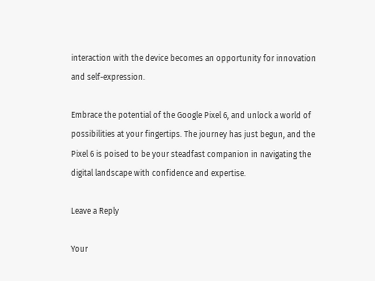interaction with the device becomes an opportunity for innovation and self-expression.

Embrace the potential of the Google Pixel 6, and unlock a world of possibilities at your fingertips. The journey has just begun, and the Pixel 6 is poised to be your steadfast companion in navigating the digital landscape with confidence and expertise.

Leave a Reply

Your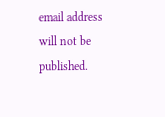email address will not be published.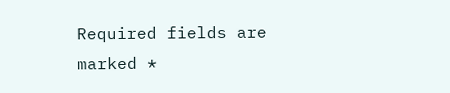Required fields are marked *